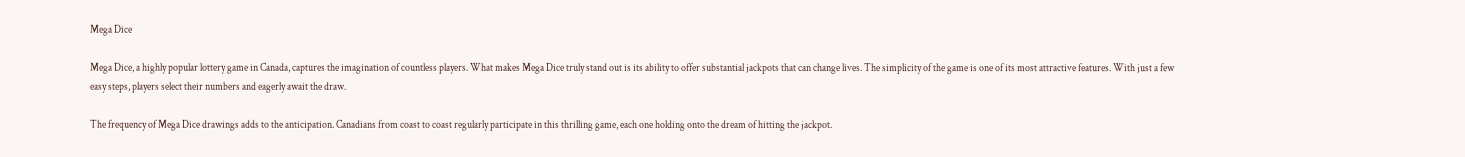Mega Dice

Mega Dice, a highly popular lottery game in Canada, captures the imagination of countless players. What makes Mega Dice truly stand out is its ability to offer substantial jackpots that can change lives. The simplicity of the game is one of its most attractive features. With just a few easy steps, players select their numbers and eagerly await the draw.

The frequency of Mega Dice drawings adds to the anticipation. Canadians from coast to coast regularly participate in this thrilling game, each one holding onto the dream of hitting the jackpot.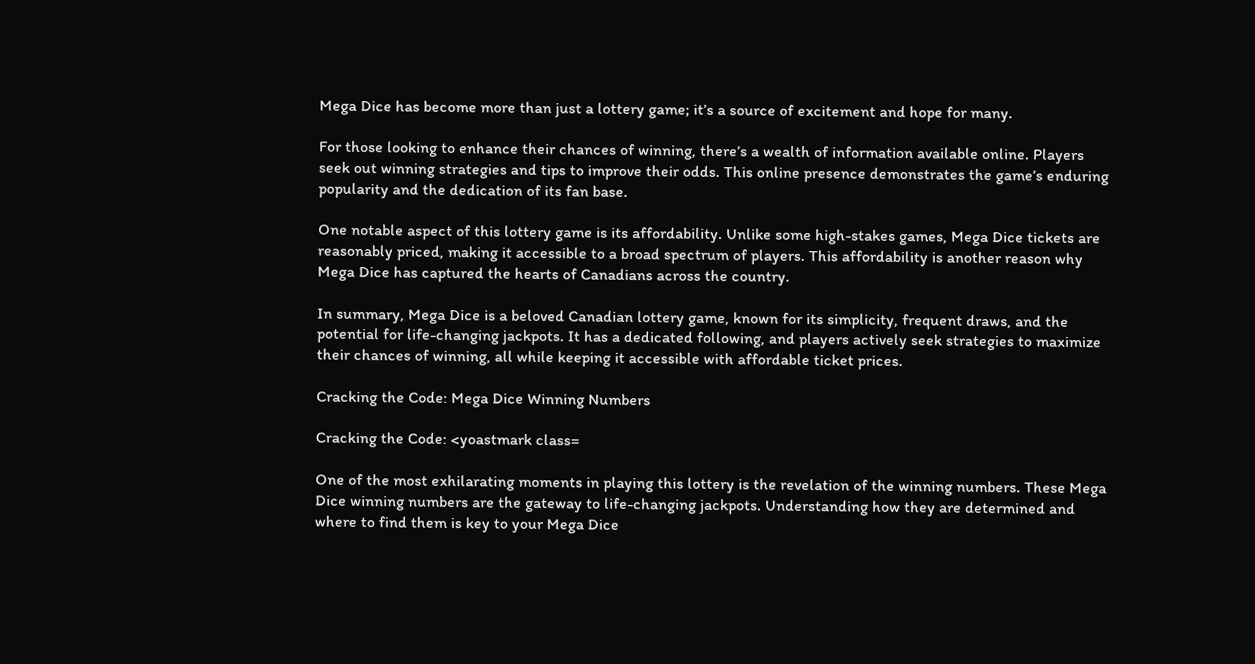Mega Dice has become more than just a lottery game; it’s a source of excitement and hope for many.

For those looking to enhance their chances of winning, there’s a wealth of information available online. Players seek out winning strategies and tips to improve their odds. This online presence demonstrates the game’s enduring popularity and the dedication of its fan base.

One notable aspect of this lottery game is its affordability. Unlike some high-stakes games, Mega Dice tickets are reasonably priced, making it accessible to a broad spectrum of players. This affordability is another reason why Mega Dice has captured the hearts of Canadians across the country.

In summary, Mega Dice is a beloved Canadian lottery game, known for its simplicity, frequent draws, and the potential for life-changing jackpots. It has a dedicated following, and players actively seek strategies to maximize their chances of winning, all while keeping it accessible with affordable ticket prices.

Cracking the Code: Mega Dice Winning Numbers

Cracking the Code: <yoastmark class=

One of the most exhilarating moments in playing this lottery is the revelation of the winning numbers. These Mega Dice winning numbers are the gateway to life-changing jackpots. Understanding how they are determined and where to find them is key to your Mega Dice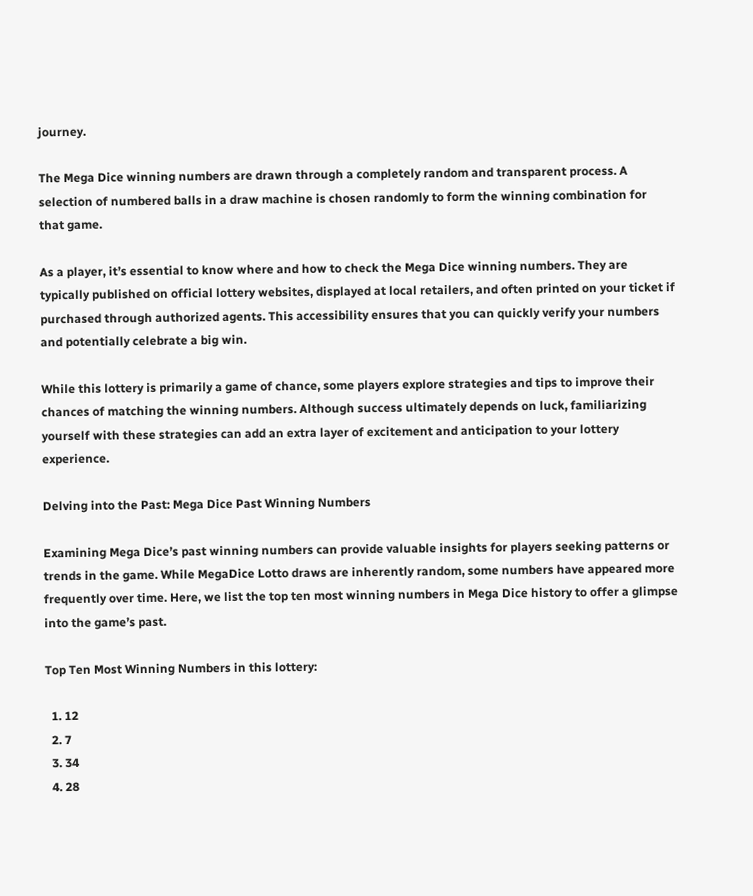journey.

The Mega Dice winning numbers are drawn through a completely random and transparent process. A selection of numbered balls in a draw machine is chosen randomly to form the winning combination for that game.

As a player, it’s essential to know where and how to check the Mega Dice winning numbers. They are typically published on official lottery websites, displayed at local retailers, and often printed on your ticket if purchased through authorized agents. This accessibility ensures that you can quickly verify your numbers and potentially celebrate a big win.

While this lottery is primarily a game of chance, some players explore strategies and tips to improve their chances of matching the winning numbers. Although success ultimately depends on luck, familiarizing yourself with these strategies can add an extra layer of excitement and anticipation to your lottery experience.

Delving into the Past: Mega Dice Past Winning Numbers

Examining Mega Dice’s past winning numbers can provide valuable insights for players seeking patterns or trends in the game. While MegaDice Lotto draws are inherently random, some numbers have appeared more frequently over time. Here, we list the top ten most winning numbers in Mega Dice history to offer a glimpse into the game’s past.

Top Ten Most Winning Numbers in this lottery:

  1. 12
  2. 7
  3. 34
  4. 28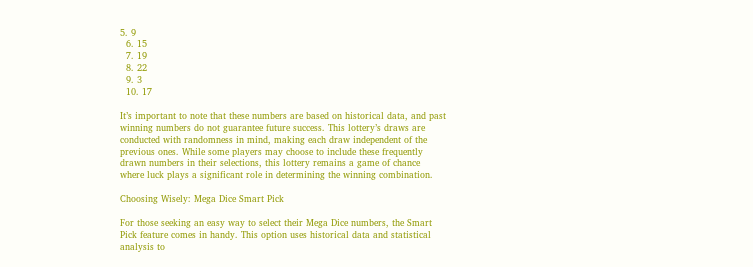5. 9
  6. 15
  7. 19
  8. 22
  9. 3
  10. 17

It’s important to note that these numbers are based on historical data, and past winning numbers do not guarantee future success. This lottery’s draws are conducted with randomness in mind, making each draw independent of the previous ones. While some players may choose to include these frequently drawn numbers in their selections, this lottery remains a game of chance where luck plays a significant role in determining the winning combination.

Choosing Wisely: Mega Dice Smart Pick

For those seeking an easy way to select their Mega Dice numbers, the Smart Pick feature comes in handy. This option uses historical data and statistical analysis to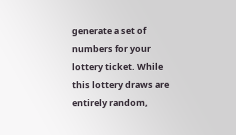generate a set of numbers for your lottery ticket. While this lottery draws are entirely random,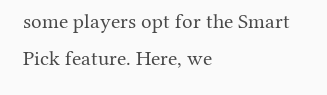some players opt for the Smart Pick feature. Here, we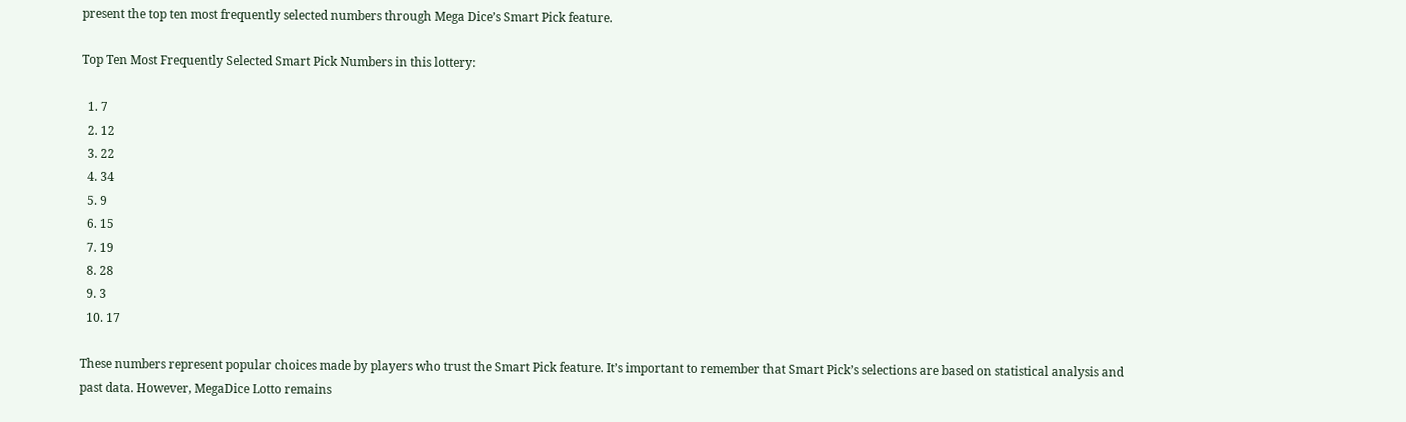present the top ten most frequently selected numbers through Mega Dice’s Smart Pick feature.

Top Ten Most Frequently Selected Smart Pick Numbers in this lottery:

  1. 7
  2. 12
  3. 22
  4. 34
  5. 9
  6. 15
  7. 19
  8. 28
  9. 3
  10. 17

These numbers represent popular choices made by players who trust the Smart Pick feature. It’s important to remember that Smart Pick’s selections are based on statistical analysis and past data. However, MegaDice Lotto remains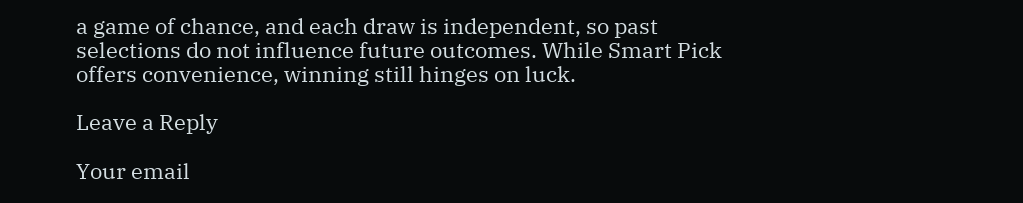a game of chance, and each draw is independent, so past selections do not influence future outcomes. While Smart Pick offers convenience, winning still hinges on luck.

Leave a Reply

Your email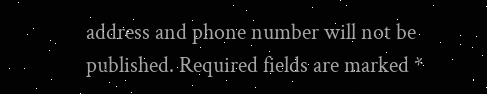address and phone number will not be published. Required fields are marked *